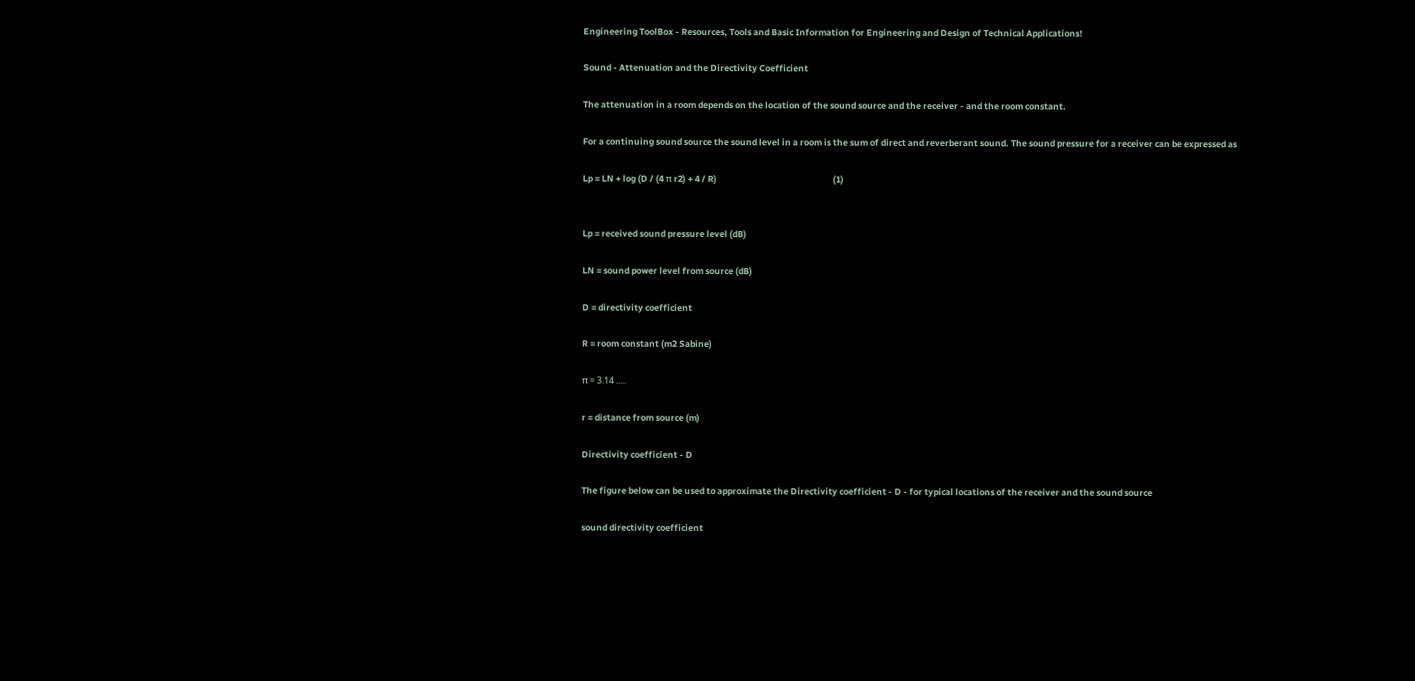Engineering ToolBox - Resources, Tools and Basic Information for Engineering and Design of Technical Applications!

Sound - Attenuation and the Directivity Coefficient

The attenuation in a room depends on the location of the sound source and the receiver - and the room constant.

For a continuing sound source the sound level in a room is the sum of direct and reverberant sound. The sound pressure for a receiver can be expressed as

Lp = LN + log (D / (4 π r2) + 4 / R)                                                          (1)


Lp = received sound pressure level (dB)

LN = sound power level from source (dB)

D = directivity coefficient

R = room constant (m2 Sabine)

π = 3.14 .....

r = distance from source (m)

Directivity coefficient - D

The figure below can be used to approximate the Directivity coefficient - D - for typical locations of the receiver and the sound source

sound directivity coefficient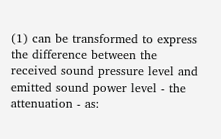(1) can be transformed to express the difference between the received sound pressure level and emitted sound power level - the attenuation - as: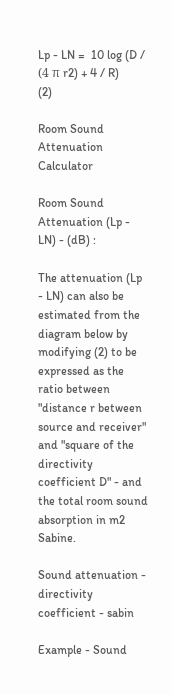Lp - LN =  10 log (D / (4 π r2) + 4 / R)                                                                 (2)

Room Sound Attenuation Calculator

Room Sound Attenuation (Lp - LN) - (dB) :

The attenuation (Lp - LN) can also be estimated from the diagram below by modifying (2) to be expressed as the ratio between "distance r between source and receiver" and "square of the directivity coefficient D" - and the total room sound absorption in m2 Sabine.

Sound attenuation - directivity coefficient - sabin

Example - Sound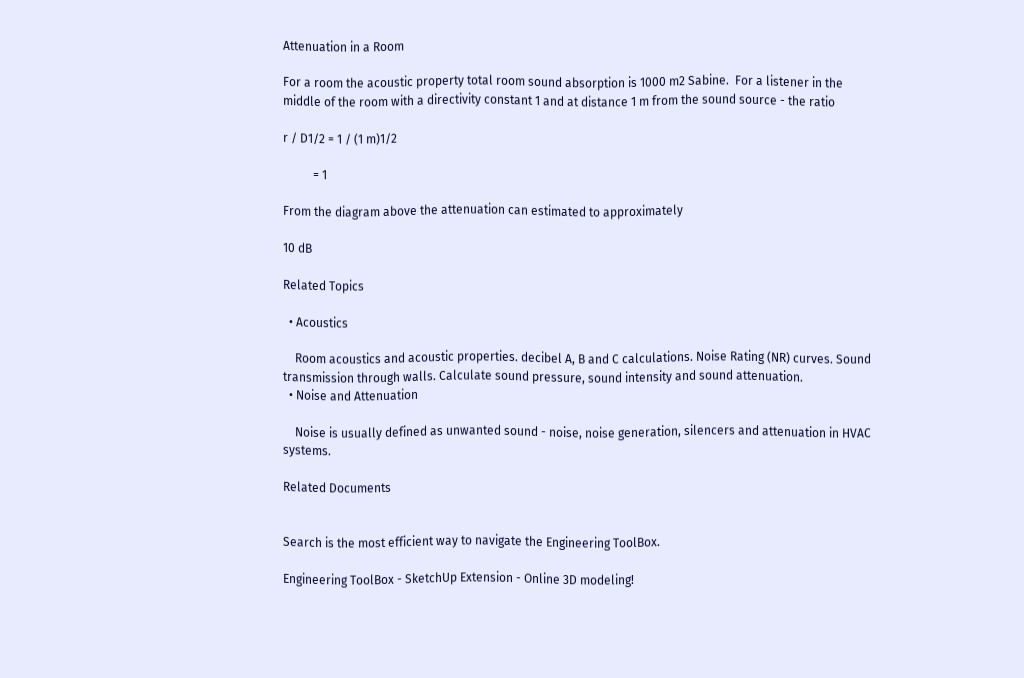Attenuation in a Room

For a room the acoustic property total room sound absorption is 1000 m2 Sabine.  For a listener in the middle of the room with a directivity constant 1 and at distance 1 m from the sound source - the ratio

r / D1/2 = 1 / (1 m)1/2

          = 1

From the diagram above the attenuation can estimated to approximately

10 dB

Related Topics

  • Acoustics

    Room acoustics and acoustic properties. decibel A, B and C calculations. Noise Rating (NR) curves. Sound transmission through walls. Calculate sound pressure, sound intensity and sound attenuation.
  • Noise and Attenuation

    Noise is usually defined as unwanted sound - noise, noise generation, silencers and attenuation in HVAC systems.

Related Documents


Search is the most efficient way to navigate the Engineering ToolBox.

Engineering ToolBox - SketchUp Extension - Online 3D modeling!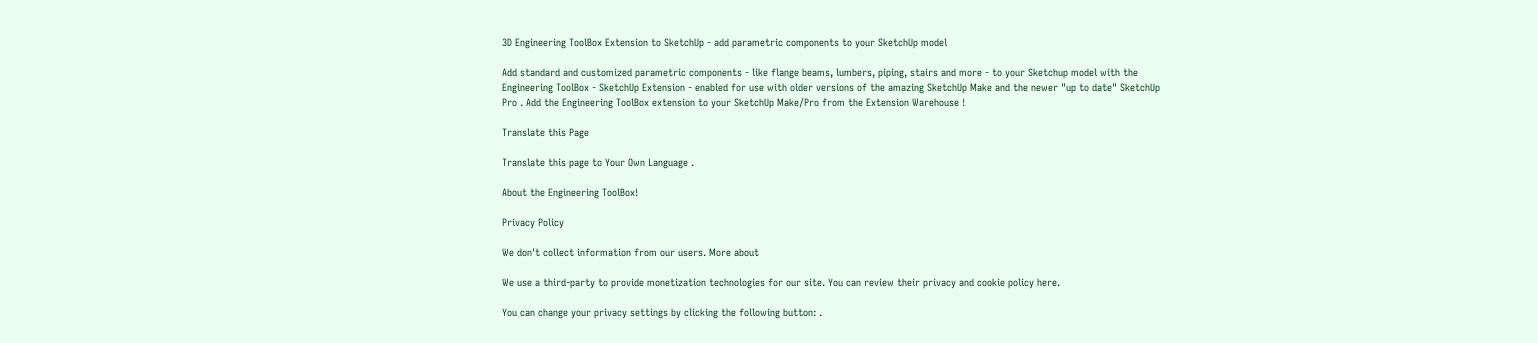3D Engineering ToolBox Extension to SketchUp - add parametric components to your SketchUp model

Add standard and customized parametric components - like flange beams, lumbers, piping, stairs and more - to your Sketchup model with the Engineering ToolBox - SketchUp Extension - enabled for use with older versions of the amazing SketchUp Make and the newer "up to date" SketchUp Pro . Add the Engineering ToolBox extension to your SketchUp Make/Pro from the Extension Warehouse !

Translate this Page

Translate this page to Your Own Language .

About the Engineering ToolBox!

Privacy Policy

We don't collect information from our users. More about

We use a third-party to provide monetization technologies for our site. You can review their privacy and cookie policy here.

You can change your privacy settings by clicking the following button: .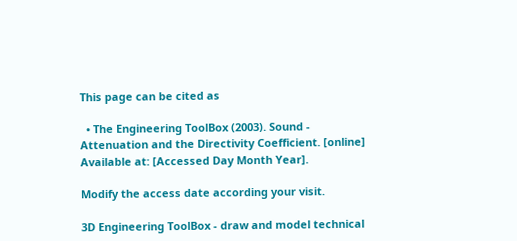This page can be cited as

  • The Engineering ToolBox (2003). Sound - Attenuation and the Directivity Coefficient. [online] Available at: [Accessed Day Month Year].

Modify the access date according your visit.

3D Engineering ToolBox - draw and model technical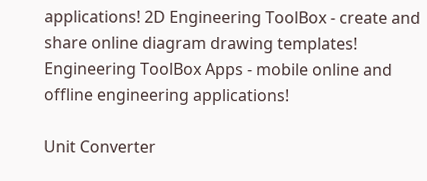applications! 2D Engineering ToolBox - create and share online diagram drawing templates! Engineering ToolBox Apps - mobile online and offline engineering applications!

Unit Converter